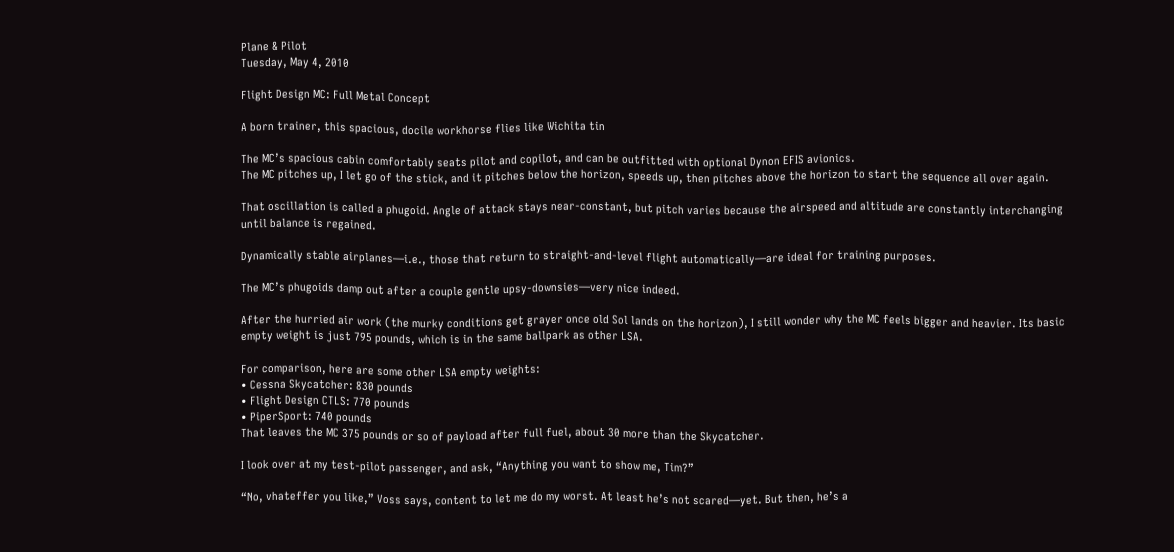Plane & Pilot
Tuesday, May 4, 2010

Flight Design MC: Full Metal Concept

A born trainer, this spacious, docile workhorse flies like Wichita tin

The MC’s spacious cabin comfortably seats pilot and copilot, and can be outfitted with optional Dynon EFIS avionics.
The MC pitches up, I let go of the stick, and it pitches below the horizon, speeds up, then pitches above the horizon to start the sequence all over again.

That oscillation is called a phugoid. Angle of attack stays near-constant, but pitch varies because the airspeed and altitude are constantly interchanging until balance is regained.

Dynamically stable airplanes—i.e., those that return to straight-and-level flight automatically—are ideal for training purposes.

The MC’s phugoids damp out after a couple gentle upsy-downsies—very nice indeed.

After the hurried air work (the murky conditions get grayer once old Sol lands on the horizon), I still wonder why the MC feels bigger and heavier. Its basic empty weight is just 795 pounds, which is in the same ballpark as other LSA.

For comparison, here are some other LSA empty weights:
• Cessna Skycatcher: 830 pounds
• Flight Design CTLS: 770 pounds
• PiperSport: 740 pounds
That leaves the MC 375 pounds or so of payload after full fuel, about 30 more than the Skycatcher.

I look over at my test-pilot passenger, and ask, “Anything you want to show me, Tim?”

“No, vhateffer you like,” Voss says, content to let me do my worst. At least he’s not scared—yet. But then, he’s a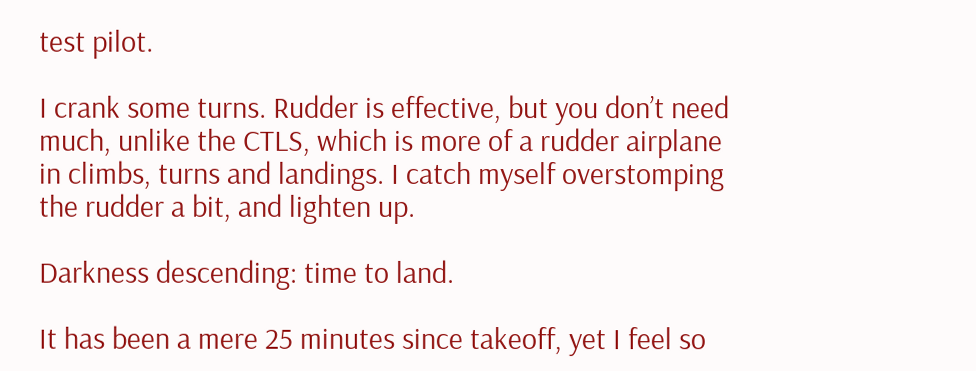test pilot.

I crank some turns. Rudder is effective, but you don’t need much, unlike the CTLS, which is more of a rudder airplane in climbs, turns and landings. I catch myself overstomping the rudder a bit, and lighten up.

Darkness descending: time to land.

It has been a mere 25 minutes since takeoff, yet I feel so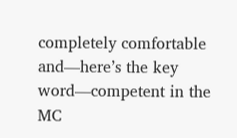completely comfortable and—here’s the key word—competent in the MC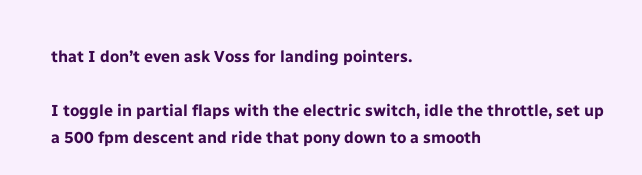that I don’t even ask Voss for landing pointers.

I toggle in partial flaps with the electric switch, idle the throttle, set up a 500 fpm descent and ride that pony down to a smooth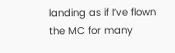landing as if I’ve flown the MC for many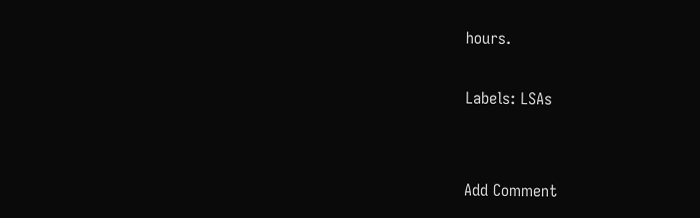hours.

Labels: LSAs


Add Comment